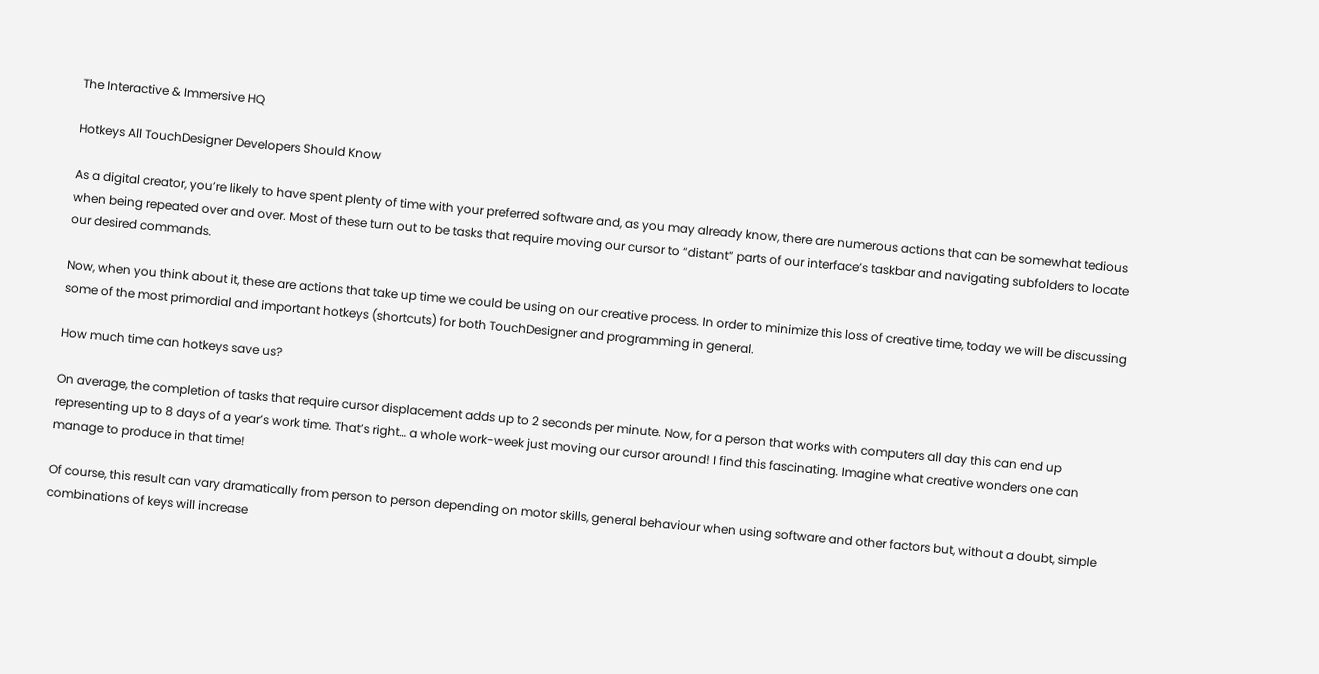The Interactive & Immersive HQ

Hotkeys All TouchDesigner Developers Should Know

As a digital creator, you’re likely to have spent plenty of time with your preferred software and, as you may already know, there are numerous actions that can be somewhat tedious when being repeated over and over. Most of these turn out to be tasks that require moving our cursor to “distant” parts of our interface’s taskbar and navigating subfolders to locate our desired commands.

Now, when you think about it, these are actions that take up time we could be using on our creative process. In order to minimize this loss of creative time, today we will be discussing some of the most primordial and important hotkeys (shortcuts) for both TouchDesigner and programming in general.

How much time can hotkeys save us?

On average, the completion of tasks that require cursor displacement adds up to 2 seconds per minute. Now, for a person that works with computers all day this can end up representing up to 8 days of a year’s work time. That’s right… a whole work-week just moving our cursor around! I find this fascinating. Imagine what creative wonders one can manage to produce in that time!

Of course, this result can vary dramatically from person to person depending on motor skills, general behaviour when using software and other factors but, without a doubt, simple combinations of keys will increase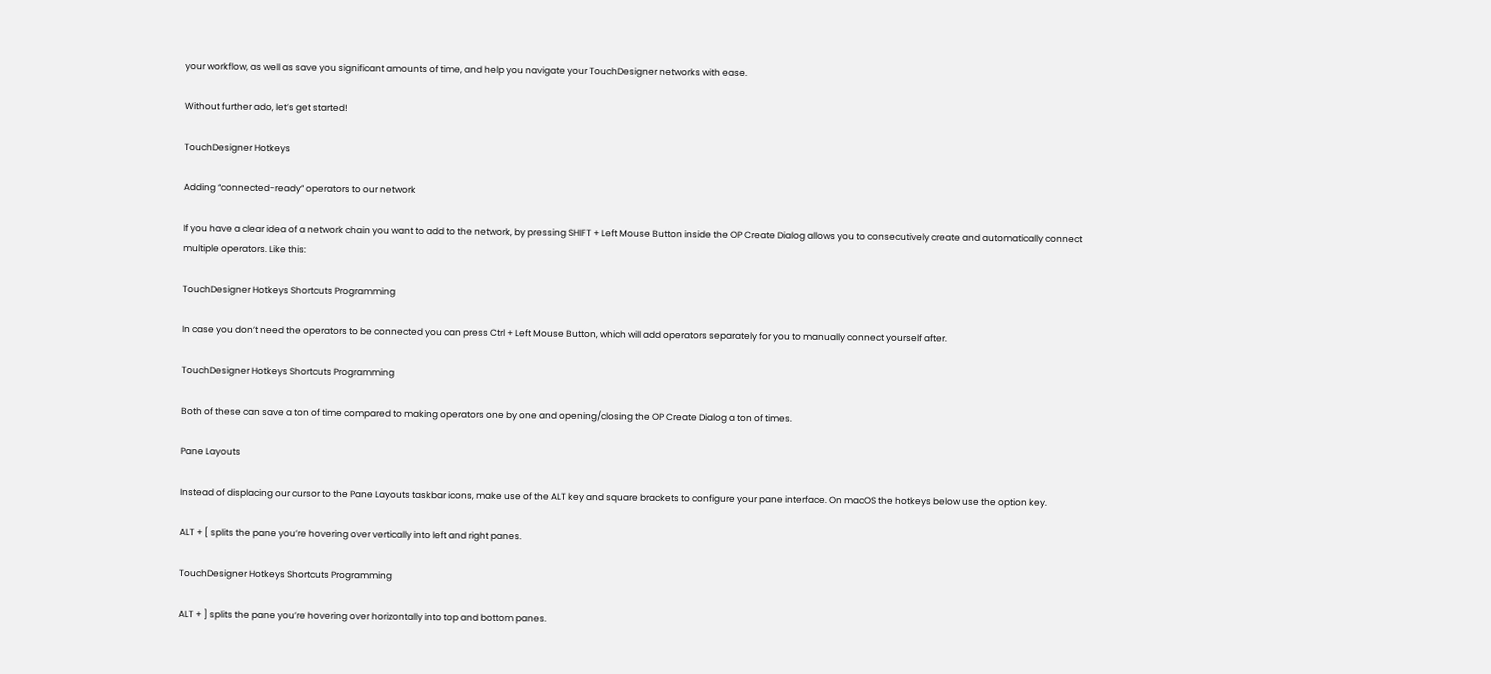your workflow, as well as save you significant amounts of time, and help you navigate your TouchDesigner networks with ease.

Without further ado, let’s get started!

TouchDesigner Hotkeys

Adding “connected-ready” operators to our network

If you have a clear idea of a network chain you want to add to the network, by pressing SHIFT + Left Mouse Button inside the OP Create Dialog allows you to consecutively create and automatically connect multiple operators. Like this:

TouchDesigner Hotkeys Shortcuts Programming

In case you don’t need the operators to be connected you can press Ctrl + Left Mouse Button, which will add operators separately for you to manually connect yourself after.

TouchDesigner Hotkeys Shortcuts Programming

Both of these can save a ton of time compared to making operators one by one and opening/closing the OP Create Dialog a ton of times.

Pane Layouts

Instead of displacing our cursor to the Pane Layouts taskbar icons, make use of the ALT key and square brackets to configure your pane interface. On macOS the hotkeys below use the option key.

ALT + [ splits the pane you’re hovering over vertically into left and right panes.

TouchDesigner Hotkeys Shortcuts Programming

ALT + ] splits the pane you’re hovering over horizontally into top and bottom panes.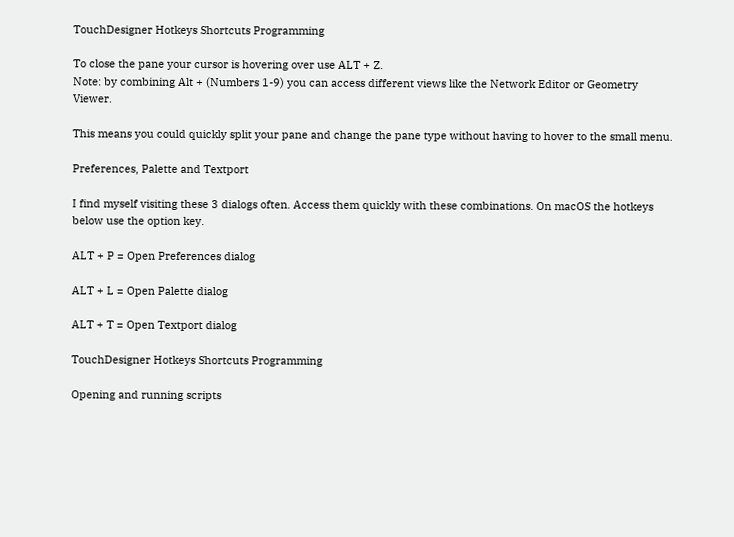TouchDesigner Hotkeys Shortcuts Programming

To close the pane your cursor is hovering over use ALT + Z.
Note: by combining Alt + (Numbers 1-9) you can access different views like the Network Editor or Geometry Viewer.

This means you could quickly split your pane and change the pane type without having to hover to the small menu.

Preferences, Palette and Textport

I find myself visiting these 3 dialogs often. Access them quickly with these combinations. On macOS the hotkeys below use the option key.

ALT + P = Open Preferences dialog

ALT + L = Open Palette dialog

ALT + T = Open Textport dialog

TouchDesigner Hotkeys Shortcuts Programming

Opening and running scripts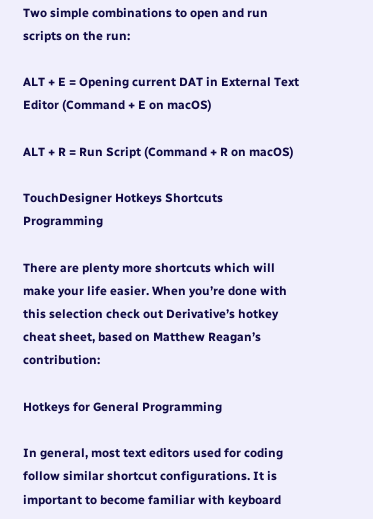Two simple combinations to open and run scripts on the run:

ALT + E = Opening current DAT in External Text Editor (Command + E on macOS)

ALT + R = Run Script (Command + R on macOS)

TouchDesigner Hotkeys Shortcuts Programming

There are plenty more shortcuts which will make your life easier. When you’re done with this selection check out Derivative’s hotkey cheat sheet, based on Matthew Reagan’s contribution:

Hotkeys for General Programming

In general, most text editors used for coding follow similar shortcut configurations. It is important to become familiar with keyboard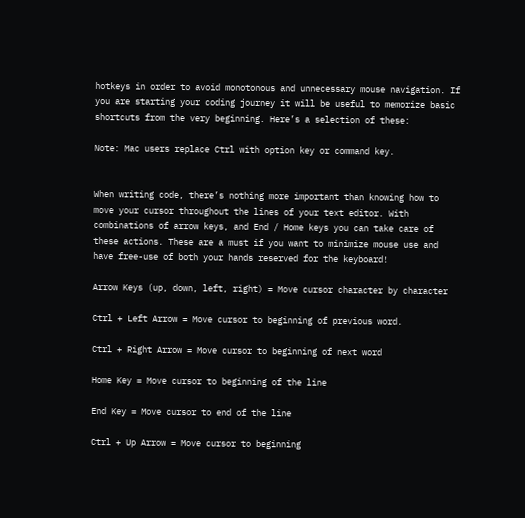hotkeys in order to avoid monotonous and unnecessary mouse navigation. If you are starting your coding journey it will be useful to memorize basic shortcuts from the very beginning. Here’s a selection of these:

Note: Mac users replace Ctrl with option key or command key.


When writing code, there’s nothing more important than knowing how to move your cursor throughout the lines of your text editor. With combinations of arrow keys, and End / Home keys you can take care of these actions. These are a must if you want to minimize mouse use and have free-use of both your hands reserved for the keyboard!

Arrow Keys (up, down, left, right) = Move cursor character by character

Ctrl + Left Arrow = Move cursor to beginning of previous word.

Ctrl + Right Arrow = Move cursor to beginning of next word

Home Key = Move cursor to beginning of the line

End Key = Move cursor to end of the line

Ctrl + Up Arrow = Move cursor to beginning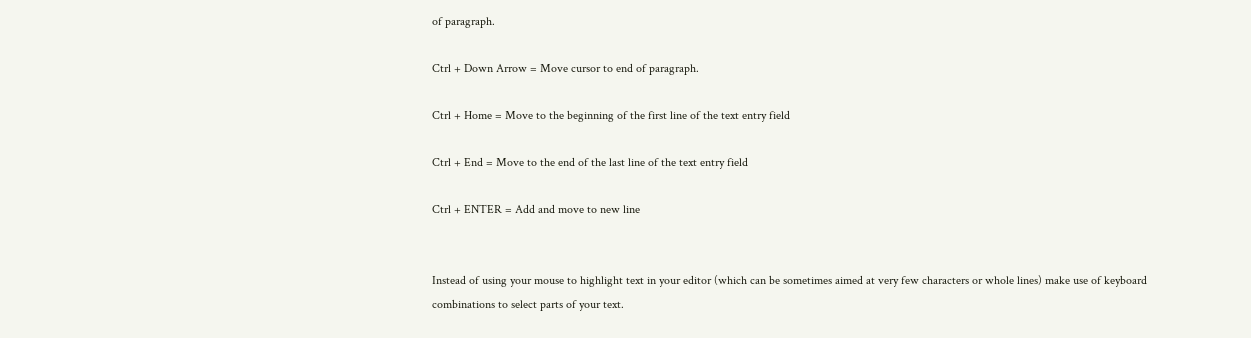of paragraph.

Ctrl + Down Arrow = Move cursor to end of paragraph.

Ctrl + Home = Move to the beginning of the first line of the text entry field

Ctrl + End = Move to the end of the last line of the text entry field

Ctrl + ENTER = Add and move to new line


Instead of using your mouse to highlight text in your editor (which can be sometimes aimed at very few characters or whole lines) make use of keyboard combinations to select parts of your text.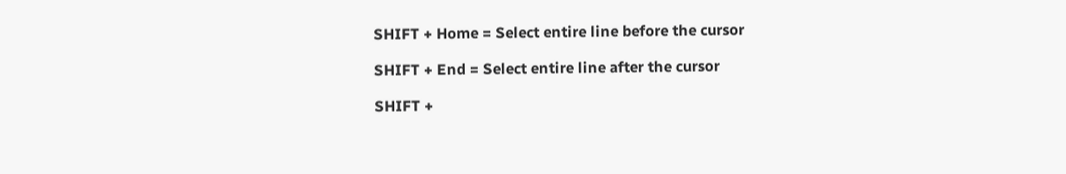SHIFT + Home = Select entire line before the cursor

SHIFT + End = Select entire line after the cursor

SHIFT +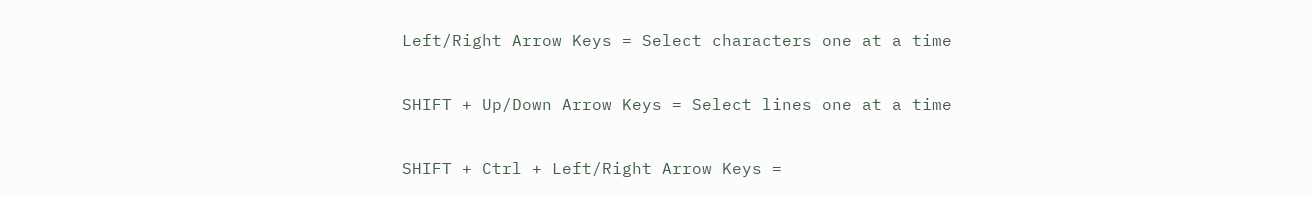Left/Right Arrow Keys = Select characters one at a time

SHIFT + Up/Down Arrow Keys = Select lines one at a time

SHIFT + Ctrl + Left/Right Arrow Keys =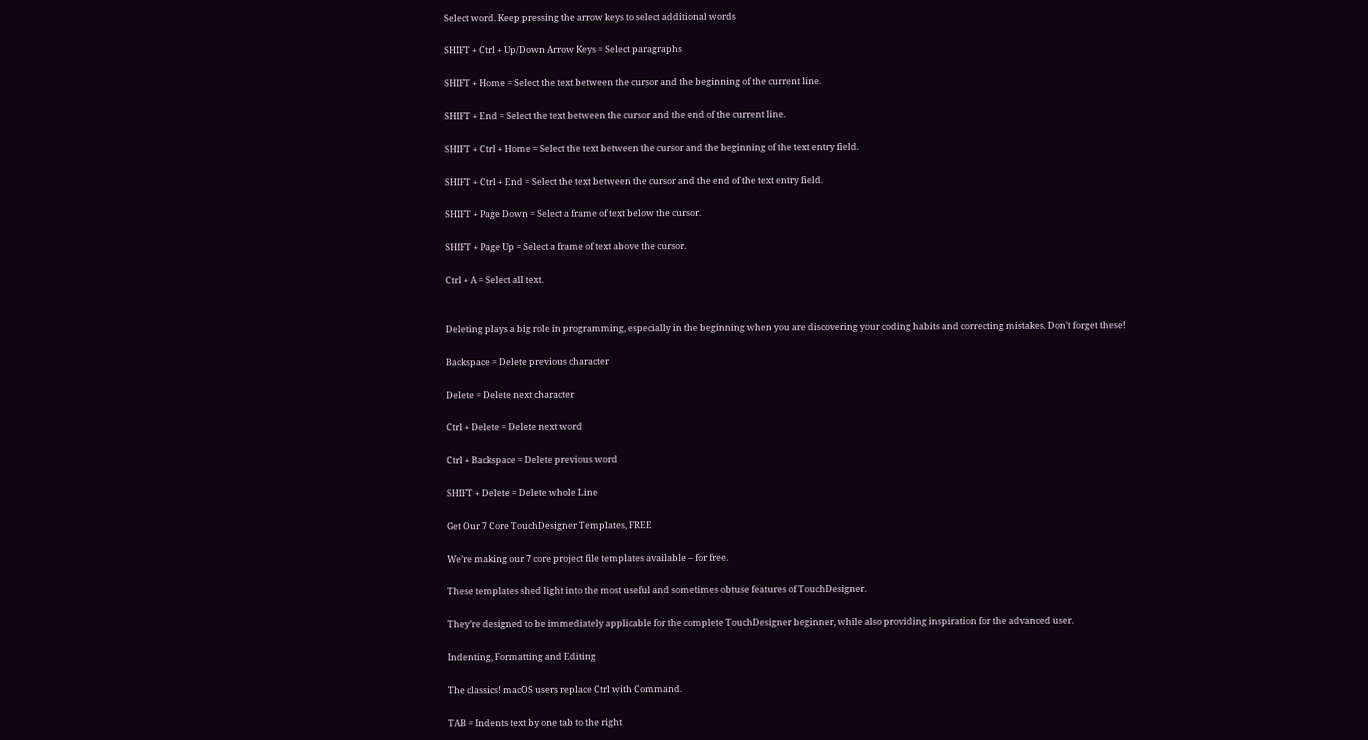Select word. Keep pressing the arrow keys to select additional words

SHIFT + Ctrl + Up/Down Arrow Keys = Select paragraphs

SHIFT + Home = Select the text between the cursor and the beginning of the current line.

SHIFT + End = Select the text between the cursor and the end of the current line.

SHIFT + Ctrl + Home = Select the text between the cursor and the beginning of the text entry field.

SHIFT + Ctrl + End = Select the text between the cursor and the end of the text entry field.

SHIFT + Page Down = Select a frame of text below the cursor.

SHIFT + Page Up = Select a frame of text above the cursor.

Ctrl + A = Select all text.


Deleting plays a big role in programming, especially in the beginning when you are discovering your coding habits and correcting mistakes. Don’t forget these!

Backspace = Delete previous character

Delete = Delete next character

Ctrl + Delete = Delete next word

Ctrl + Backspace = Delete previous word

SHIFT + Delete = Delete whole Line

Get Our 7 Core TouchDesigner Templates, FREE

We’re making our 7 core project file templates available – for free.

These templates shed light into the most useful and sometimes obtuse features of TouchDesigner.

They’re designed to be immediately applicable for the complete TouchDesigner beginner, while also providing inspiration for the advanced user.

Indenting, Formatting and Editing

The classics! macOS users replace Ctrl with Command.

TAB = Indents text by one tab to the right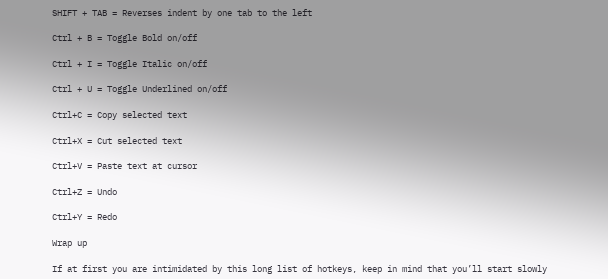SHIFT + TAB = Reverses indent by one tab to the left

Ctrl + B = Toggle Bold on/off

Ctrl + I = Toggle Italic on/off

Ctrl + U = Toggle Underlined on/off

Ctrl+C = Copy selected text

Ctrl+X = Cut selected text

Ctrl+V = Paste text at cursor

Ctrl+Z = Undo

Ctrl+Y = Redo

Wrap up

If at first you are intimidated by this long list of hotkeys, keep in mind that you’ll start slowly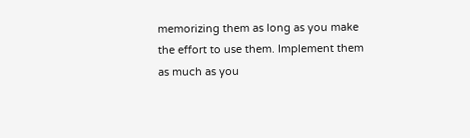memorizing them as long as you make the effort to use them. Implement them as much as you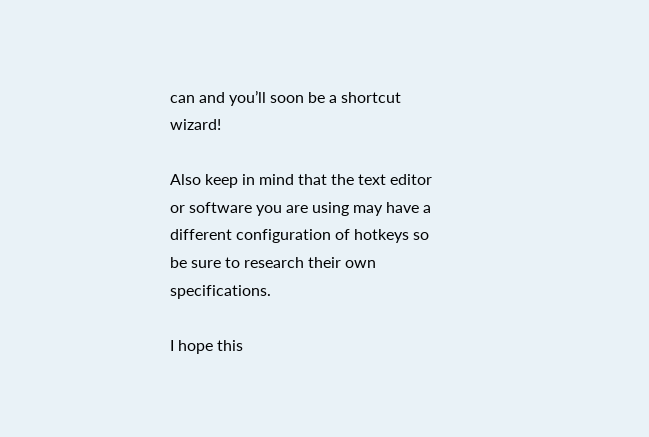can and you’ll soon be a shortcut wizard!

Also keep in mind that the text editor or software you are using may have a different configuration of hotkeys so be sure to research their own specifications.

I hope this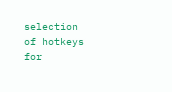selection of hotkeys for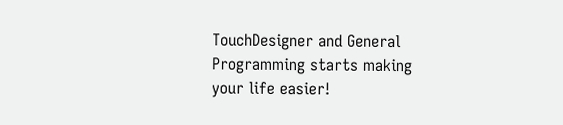TouchDesigner and General Programming starts making your life easier!